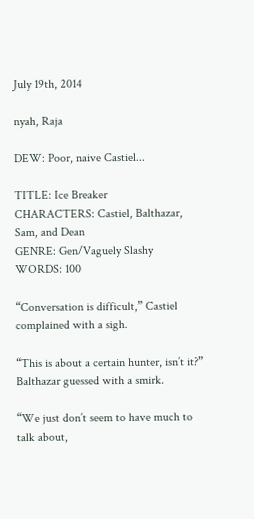July 19th, 2014

nyah, Raja

DEW: Poor, naive Castiel...

TITLE: Ice Breaker
CHARACTERS: Castiel, Balthazar, Sam, and Dean
GENRE: Gen/Vaguely Slashy
WORDS: 100

“Conversation is difficult,” Castiel complained with a sigh.

“This is about a certain hunter, isn’t it?” Balthazar guessed with a smirk.

“We just don’t seem to have much to talk about,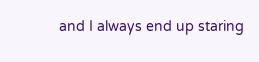and I always end up staring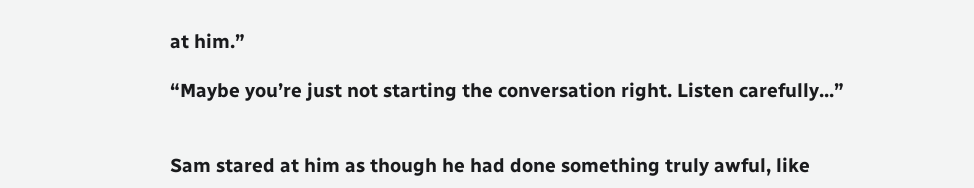at him.”

“Maybe you’re just not starting the conversation right. Listen carefully...”


Sam stared at him as though he had done something truly awful, like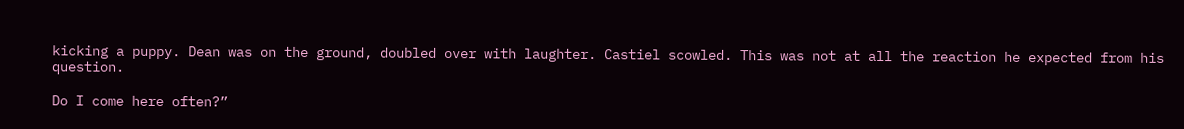kicking a puppy. Dean was on the ground, doubled over with laughter. Castiel scowled. This was not at all the reaction he expected from his question.

Do I come here often?”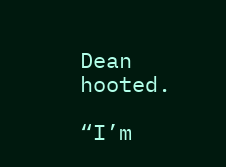Dean hooted.

“I’m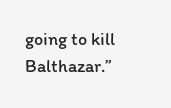going to kill Balthazar.”